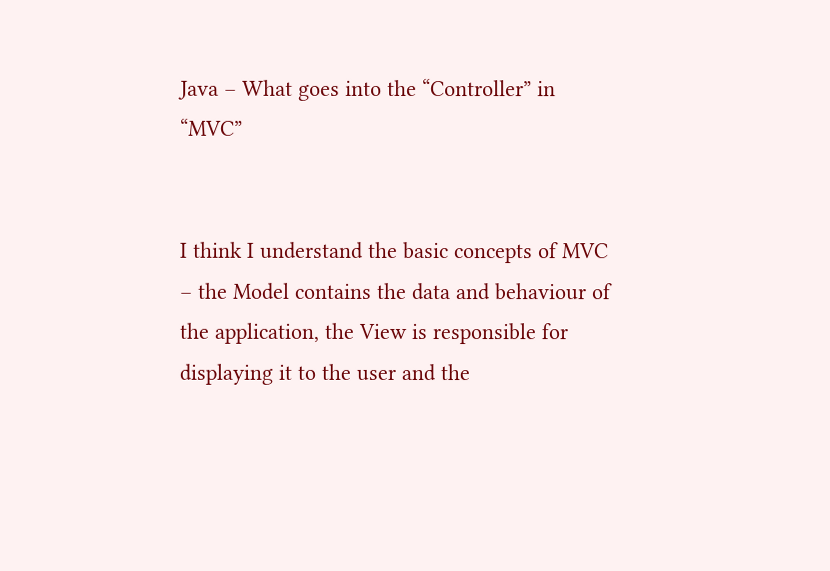Java – What goes into the “Controller” in “MVC”


I think I understand the basic concepts of MVC – the Model contains the data and behaviour of the application, the View is responsible for displaying it to the user and the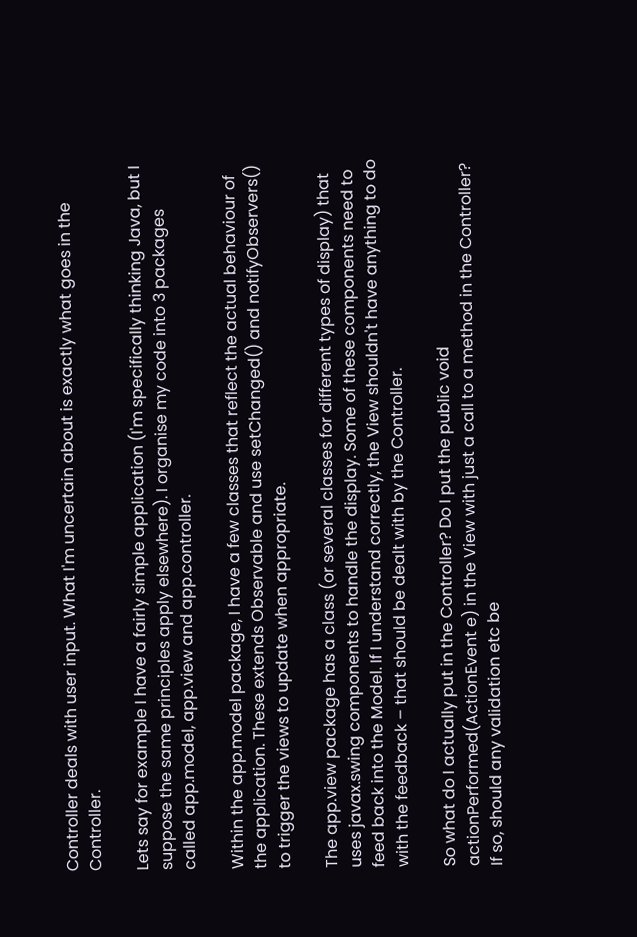Controller deals with user input. What I'm uncertain about is exactly what goes in the Controller.

Lets say for example I have a fairly simple application (I'm specifically thinking Java, but I suppose the same principles apply elsewhere). I organise my code into 3 packages called app.model, app.view and app.controller.

Within the app.model package, I have a few classes that reflect the actual behaviour of the application. These extends Observable and use setChanged() and notifyObservers() to trigger the views to update when appropriate.

The app.view package has a class (or several classes for different types of display) that uses javax.swing components to handle the display. Some of these components need to feed back into the Model. If I understand correctly, the View shouldn't have anything to do with the feedback – that should be dealt with by the Controller.

So what do I actually put in the Controller? Do I put the public void actionPerformed(ActionEvent e) in the View with just a call to a method in the Controller? If so, should any validation etc be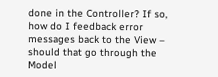done in the Controller? If so, how do I feedback error messages back to the View – should that go through the Model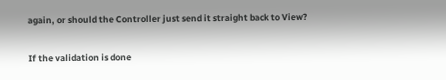again, or should the Controller just send it straight back to View?

If the validation is done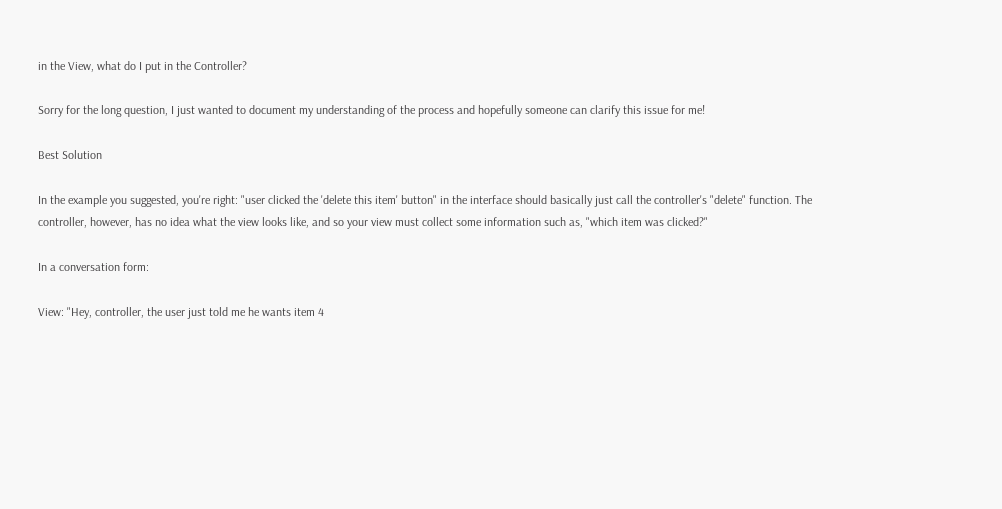in the View, what do I put in the Controller?

Sorry for the long question, I just wanted to document my understanding of the process and hopefully someone can clarify this issue for me!

Best Solution

In the example you suggested, you're right: "user clicked the 'delete this item' button" in the interface should basically just call the controller's "delete" function. The controller, however, has no idea what the view looks like, and so your view must collect some information such as, "which item was clicked?"

In a conversation form:

View: "Hey, controller, the user just told me he wants item 4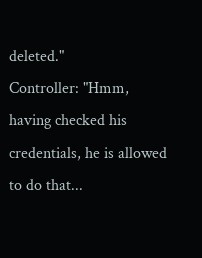deleted."
Controller: "Hmm, having checked his credentials, he is allowed to do that...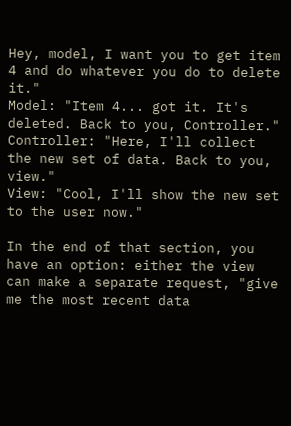Hey, model, I want you to get item 4 and do whatever you do to delete it."
Model: "Item 4... got it. It's deleted. Back to you, Controller."
Controller: "Here, I'll collect the new set of data. Back to you, view."
View: "Cool, I'll show the new set to the user now."

In the end of that section, you have an option: either the view can make a separate request, "give me the most recent data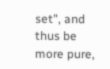set", and thus be more pure,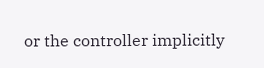or the controller implicitly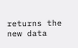returns the new data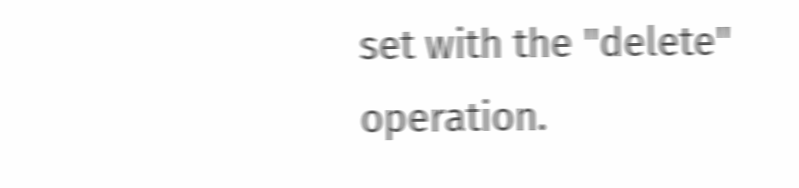set with the "delete" operation.